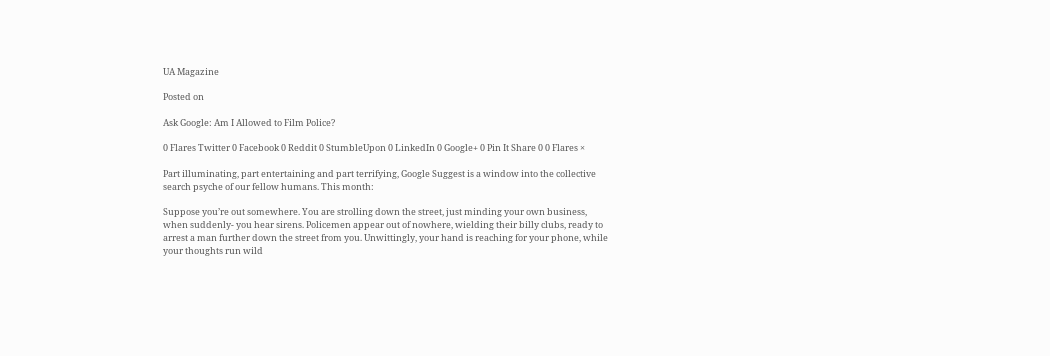UA Magazine

Posted on

Ask Google: Am I Allowed to Film Police?

0 Flares Twitter 0 Facebook 0 Reddit 0 StumbleUpon 0 LinkedIn 0 Google+ 0 Pin It Share 0 0 Flares ×

Part illuminating, part entertaining and part terrifying, Google Suggest is a window into the collective search psyche of our fellow humans. This month:

Suppose you’re out somewhere. You are strolling down the street, just minding your own business, when suddenly- you hear sirens. Policemen appear out of nowhere, wielding their billy clubs, ready to arrest a man further down the street from you. Unwittingly, your hand is reaching for your phone, while your thoughts run wild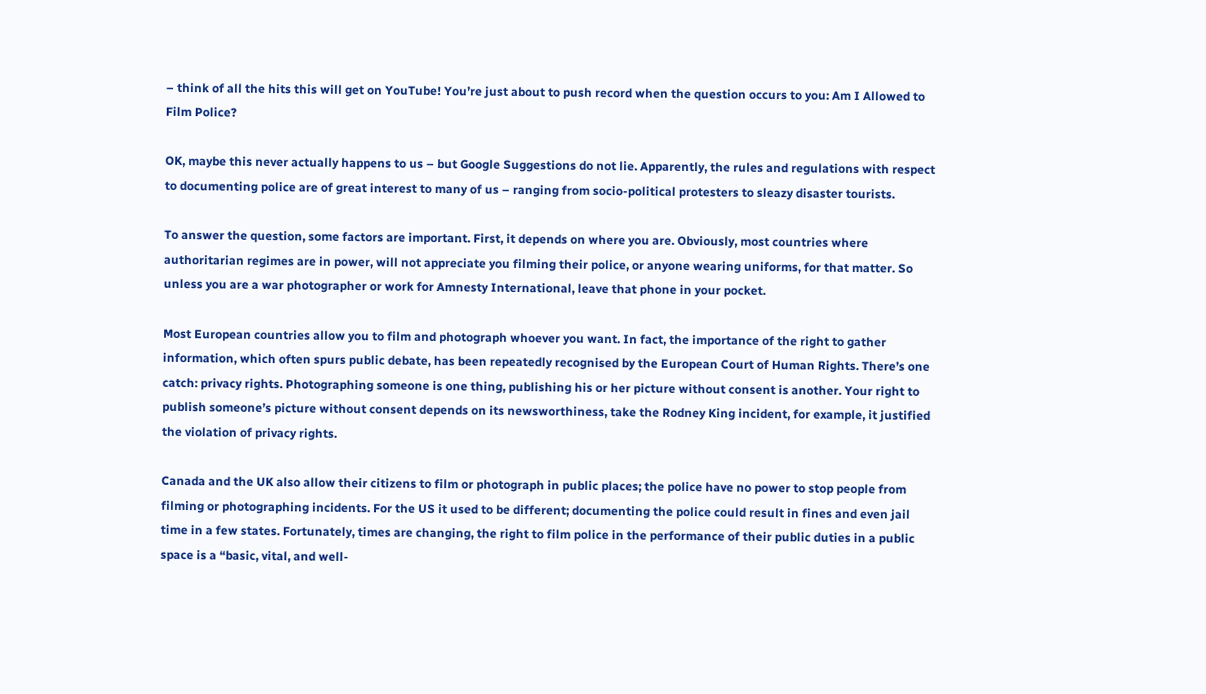– think of all the hits this will get on YouTube! You’re just about to push record when the question occurs to you: Am I Allowed to Film Police?

OK, maybe this never actually happens to us – but Google Suggestions do not lie. Apparently, the rules and regulations with respect to documenting police are of great interest to many of us – ranging from socio-political protesters to sleazy disaster tourists.

To answer the question, some factors are important. First, it depends on where you are. Obviously, most countries where authoritarian regimes are in power, will not appreciate you filming their police, or anyone wearing uniforms, for that matter. So unless you are a war photographer or work for Amnesty International, leave that phone in your pocket.

Most European countries allow you to film and photograph whoever you want. In fact, the importance of the right to gather information, which often spurs public debate, has been repeatedly recognised by the European Court of Human Rights. There’s one catch: privacy rights. Photographing someone is one thing, publishing his or her picture without consent is another. Your right to publish someone’s picture without consent depends on its newsworthiness, take the Rodney King incident, for example, it justified the violation of privacy rights.

Canada and the UK also allow their citizens to film or photograph in public places; the police have no power to stop people from filming or photographing incidents. For the US it used to be different; documenting the police could result in fines and even jail time in a few states. Fortunately, times are changing, the right to film police in the performance of their public duties in a public space is a “basic, vital, and well-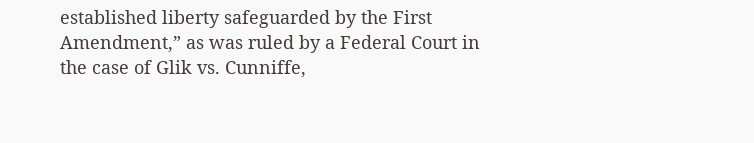established liberty safeguarded by the First Amendment,” as was ruled by a Federal Court in the case of Glik vs. Cunniffe,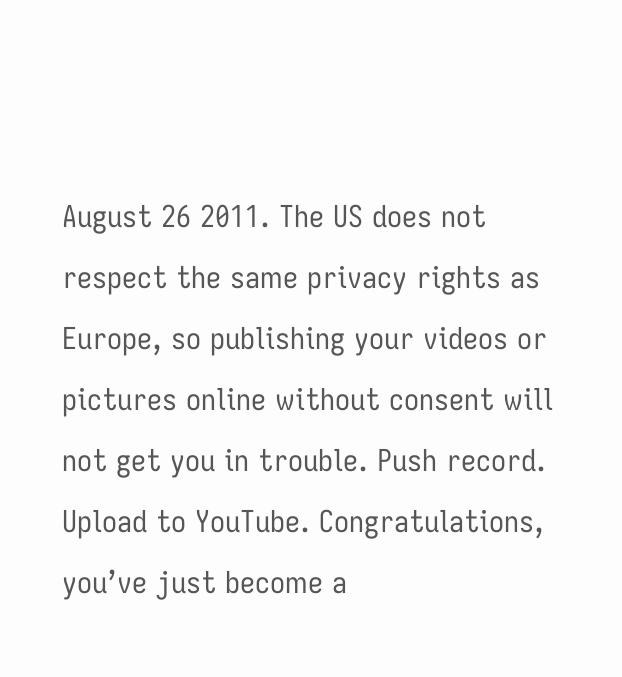August 26 2011. The US does not respect the same privacy rights as Europe, so publishing your videos or pictures online without consent will not get you in trouble. Push record. Upload to YouTube. Congratulations, you’ve just become a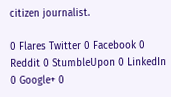citizen journalist.

0 Flares Twitter 0 Facebook 0 Reddit 0 StumbleUpon 0 LinkedIn 0 Google+ 0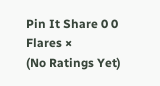Pin It Share 0 0 Flares ×
(No Ratings Yet)